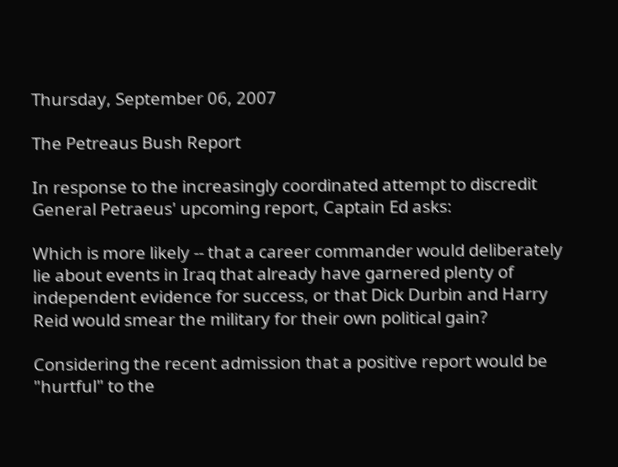Thursday, September 06, 2007

The Petreaus Bush Report

In response to the increasingly coordinated attempt to discredit General Petraeus' upcoming report, Captain Ed asks:

Which is more likely -- that a career commander would deliberately lie about events in Iraq that already have garnered plenty of independent evidence for success, or that Dick Durbin and Harry Reid would smear the military for their own political gain?

Considering the recent admission that a positive report would be "hurtful" to the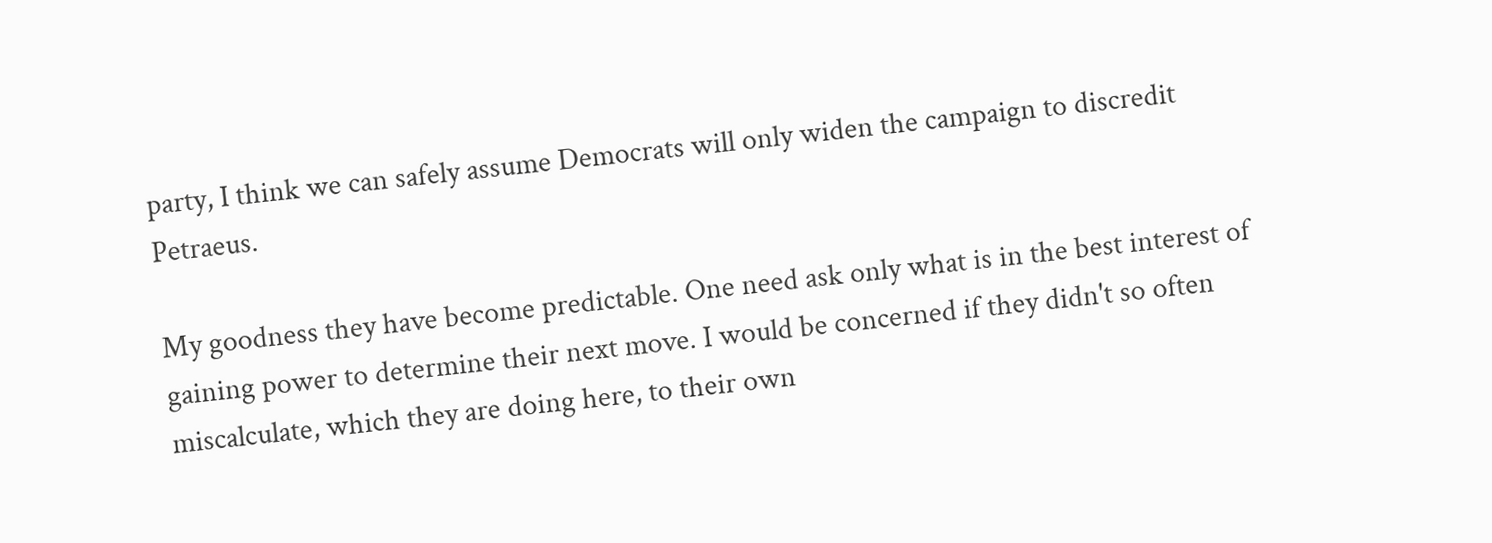party, I think we can safely assume Democrats will only widen the campaign to discredit Petraeus.

My goodness they have become predictable. One need ask only what is in the best interest of gaining power to determine their next move. I would be concerned if they didn't so often miscalculate, which they are doing here, to their own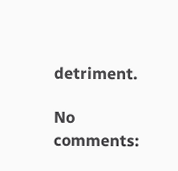detriment.

No comments: